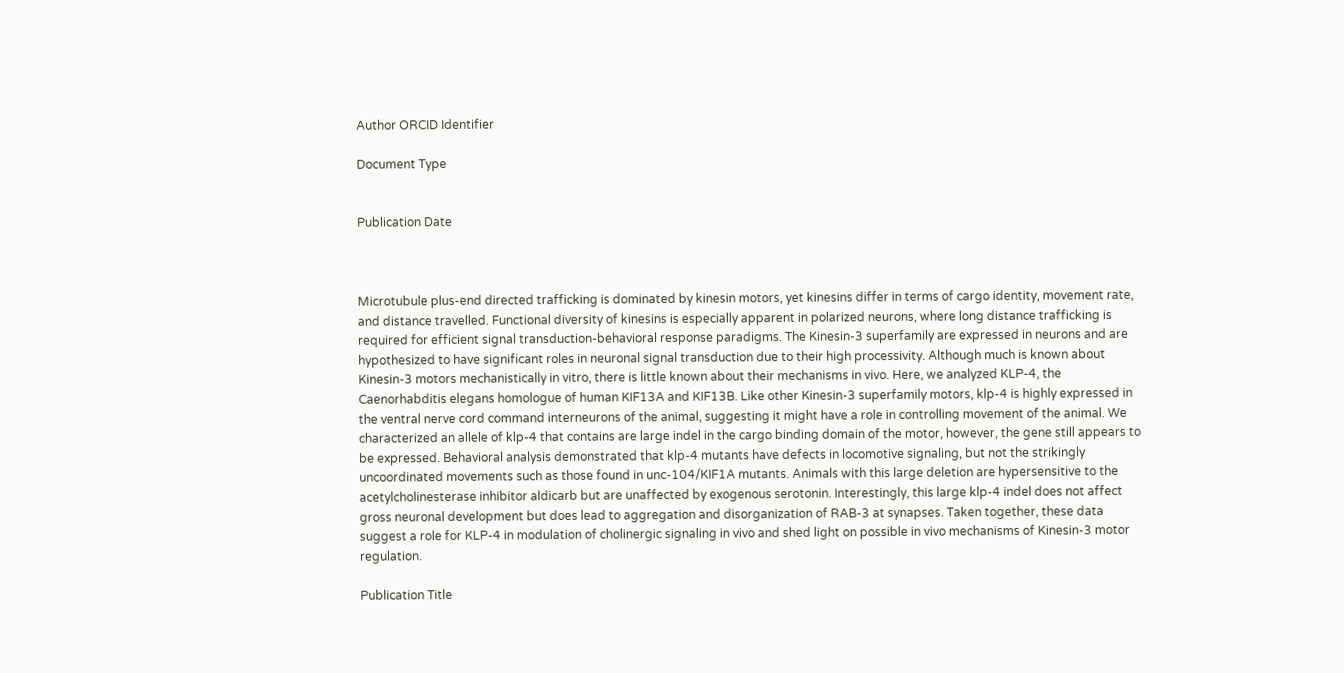Author ORCID Identifier

Document Type


Publication Date



Microtubule plus‐end directed trafficking is dominated by kinesin motors, yet kinesins differ in terms of cargo identity, movement rate, and distance travelled. Functional diversity of kinesins is especially apparent in polarized neurons, where long distance trafficking is required for efficient signal transduction‐behavioral response paradigms. The Kinesin‐3 superfamily are expressed in neurons and are hypothesized to have significant roles in neuronal signal transduction due to their high processivity. Although much is known about Kinesin‐3 motors mechanistically in vitro, there is little known about their mechanisms in vivo. Here, we analyzed KLP‐4, the Caenorhabditis elegans homologue of human KIF13A and KIF13B. Like other Kinesin‐3 superfamily motors, klp‐4 is highly expressed in the ventral nerve cord command interneurons of the animal, suggesting it might have a role in controlling movement of the animal. We characterized an allele of klp‐4 that contains are large indel in the cargo binding domain of the motor, however, the gene still appears to be expressed. Behavioral analysis demonstrated that klp‐4 mutants have defects in locomotive signaling, but not the strikingly uncoordinated movements such as those found in unc‐104/KIF1A mutants. Animals with this large deletion are hypersensitive to the acetylcholinesterase inhibitor aldicarb but are unaffected by exogenous serotonin. Interestingly, this large klp‐4 indel does not affect gross neuronal development but does lead to aggregation and disorganization of RAB‐3 at synapses. Taken together, these data suggest a role for KLP‐4 in modulation of cholinergic signaling in vivo and shed light on possible in vivo mechanisms of Kinesin‐3 motor regulation.

Publication Title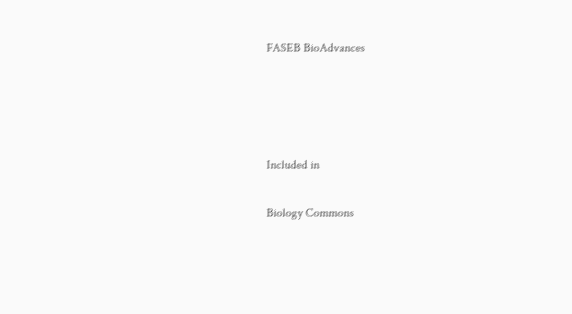FASEB BioAdvances




Included in

Biology Commons